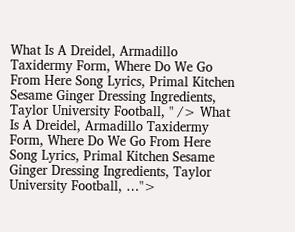What Is A Dreidel, Armadillo Taxidermy Form, Where Do We Go From Here Song Lyrics, Primal Kitchen Sesame Ginger Dressing Ingredients, Taylor University Football, " /> What Is A Dreidel, Armadillo Taxidermy Form, Where Do We Go From Here Song Lyrics, Primal Kitchen Sesame Ginger Dressing Ingredients, Taylor University Football, …">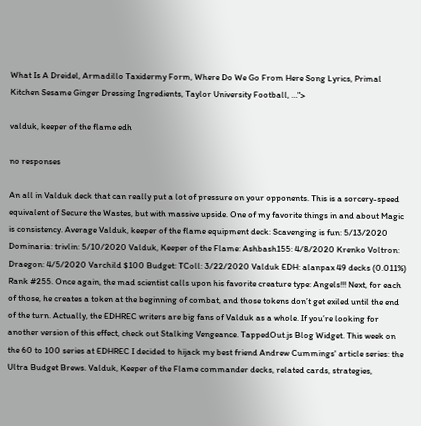What Is A Dreidel, Armadillo Taxidermy Form, Where Do We Go From Here Song Lyrics, Primal Kitchen Sesame Ginger Dressing Ingredients, Taylor University Football, …">

valduk, keeper of the flame edh

no responses

An all in Valduk deck that can really put a lot of pressure on your opponents. This is a sorcery-speed equivalent of Secure the Wastes, but with massive upside. One of my favorite things in and about Magic is consistency. Average Valduk, keeper of the flame equipment deck: Scavenging is fun: 5/13/2020 Dominaria: trivlin: 5/10/2020 Valduk, Keeper of the Flame: Ashbash155: 4/8/2020 Krenko Voltron: Draegon: 4/5/2020 Varchild $100 Budget: TColl: 3/22/2020 Valduk EDH: alanpax 49 decks (0.011%) Rank #255. Once again, the mad scientist calls upon his favorite creature type: Angels!!! Next, for each of those, he creates a token at the beginning of combat, and those tokens don’t get exiled until the end of the turn. Actually, the EDHREC writers are big fans of Valduk as a whole. If you’re looking for another version of this effect, check out Stalking Vengeance. TappedOut.js Blog Widget. This week on the 60 to 100 series at EDHREC I decided to hijack my best friend Andrew Cummings' article series: the Ultra Budget Brews. Valduk, Keeper of the Flame commander decks, related cards, strategies,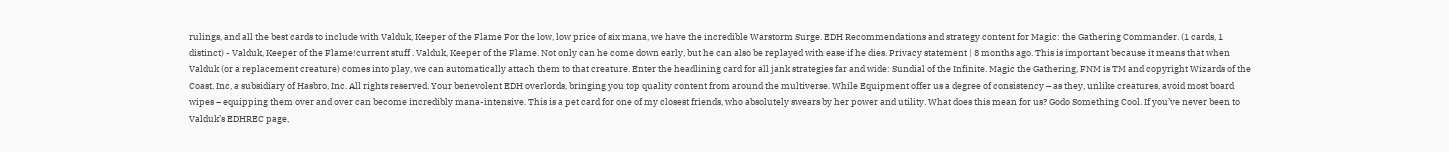rulings, and all the best cards to include with Valduk, Keeper of the Flame For the low, low price of six mana, we have the incredible Warstorm Surge. EDH Recommendations and strategy content for Magic: the Gathering Commander. (1 cards, 1 distinct) - Valduk, Keeper of the Flame!current stuff . Valduk, Keeper of the Flame. Not only can he come down early, but he can also be replayed with ease if he dies. Privacy statement | 8 months ago. This is important because it means that when Valduk (or a replacement creature) comes into play, we can automatically attach them to that creature. Enter the headlining card for all jank strategies far and wide: Sundial of the Infinite. Magic the Gathering, FNM is TM and copyright Wizards of the Coast, Inc, a subsidiary of Hasbro, Inc. All rights reserved. Your benevolent EDH overlords, bringing you top quality content from around the multiverse. While Equipment offer us a degree of consistency – as they, unlike creatures, avoid most board wipes – equipping them over and over can become incredibly mana-intensive. This is a pet card for one of my closest friends, who absolutely swears by her power and utility. What does this mean for us? Godo Something Cool. If you’ve never been to Valduk’s EDHREC page,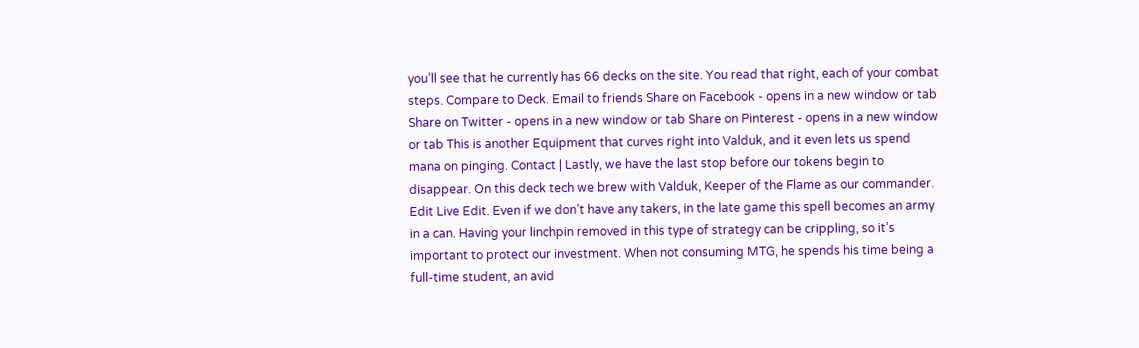you’ll see that he currently has 66 decks on the site. You read that right, each of your combat steps. Compare to Deck. Email to friends Share on Facebook - opens in a new window or tab Share on Twitter - opens in a new window or tab Share on Pinterest - opens in a new window or tab This is another Equipment that curves right into Valduk, and it even lets us spend mana on pinging. Contact | Lastly, we have the last stop before our tokens begin to disappear. On this deck tech we brew with Valduk, Keeper of the Flame as our commander. Edit Live Edit. Even if we don’t have any takers, in the late game this spell becomes an army in a can. Having your linchpin removed in this type of strategy can be crippling, so it’s important to protect our investment. When not consuming MTG, he spends his time being a full-time student, an avid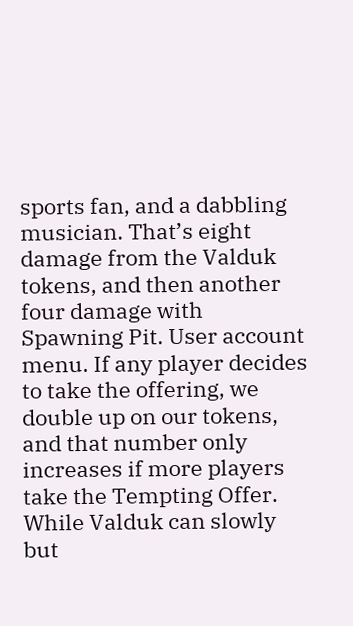sports fan, and a dabbling musician. That’s eight damage from the Valduk tokens, and then another four damage with Spawning Pit. User account menu. If any player decides to take the offering, we double up on our tokens, and that number only increases if more players take the Tempting Offer. While Valduk can slowly but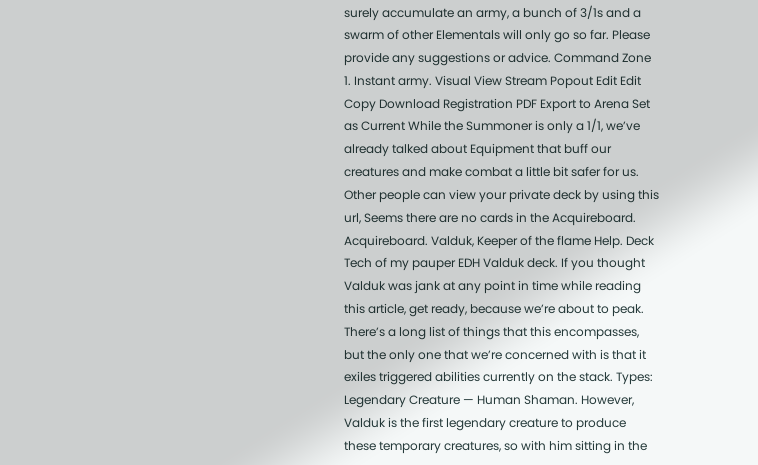surely accumulate an army, a bunch of 3/1s and a swarm of other Elementals will only go so far. Please provide any suggestions or advice. Command Zone 1. Instant army. Visual View Stream Popout Edit Edit Copy Download Registration PDF Export to Arena Set as Current While the Summoner is only a 1/1, we’ve already talked about Equipment that buff our creatures and make combat a little bit safer for us. Other people can view your private deck by using this url, Seems there are no cards in the Acquireboard. Acquireboard. Valduk, Keeper of the flame Help. Deck Tech of my pauper EDH Valduk deck. If you thought Valduk was jank at any point in time while reading this article, get ready, because we’re about to peak. There’s a long list of things that this encompasses, but the only one that we’re concerned with is that it exiles triggered abilities currently on the stack. Types: Legendary Creature — Human Shaman. However, Valduk is the first legendary creature to produce these temporary creatures, so with him sitting in the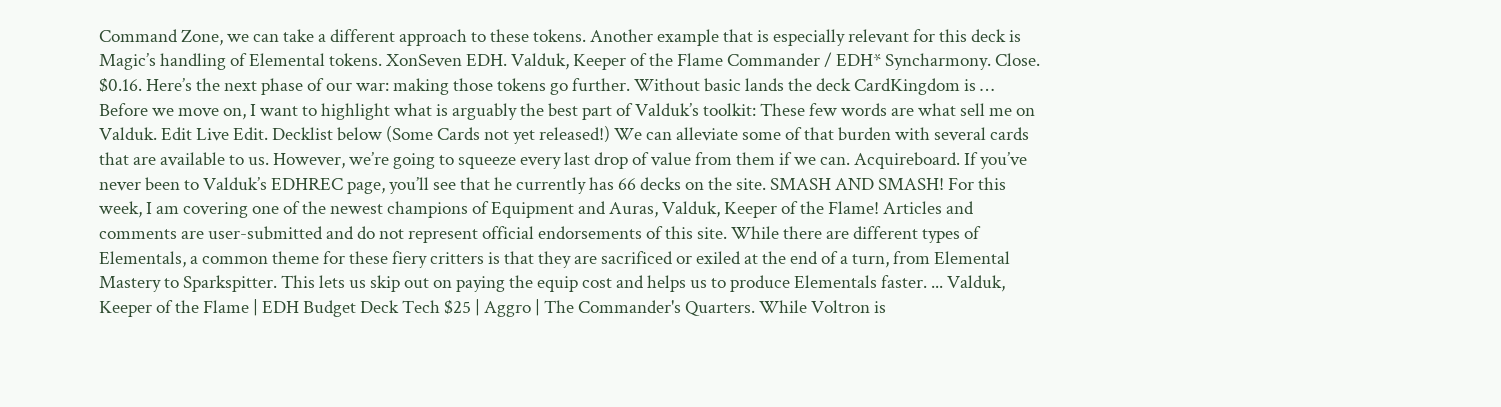Command Zone, we can take a different approach to these tokens. Another example that is especially relevant for this deck is Magic’s handling of Elemental tokens. XonSeven EDH. Valduk, Keeper of the Flame Commander / EDH* Syncharmony. Close. $0.16. Here’s the next phase of our war: making those tokens go further. Without basic lands the deck CardKingdom is … Before we move on, I want to highlight what is arguably the best part of Valduk’s toolkit: These few words are what sell me on Valduk. Edit Live Edit. Decklist below (Some Cards not yet released!) We can alleviate some of that burden with several cards that are available to us. However, we’re going to squeeze every last drop of value from them if we can. Acquireboard. If you’ve never been to Valduk’s EDHREC page, you’ll see that he currently has 66 decks on the site. SMASH AND SMASH! For this week, I am covering one of the newest champions of Equipment and Auras, Valduk, Keeper of the Flame! Articles and comments are user-submitted and do not represent official endorsements of this site. While there are different types of Elementals, a common theme for these fiery critters is that they are sacrificed or exiled at the end of a turn, from Elemental Mastery to Sparkspitter. This lets us skip out on paying the equip cost and helps us to produce Elementals faster. ... Valduk, Keeper of the Flame | EDH Budget Deck Tech $25 | Aggro | The Commander's Quarters. While Voltron is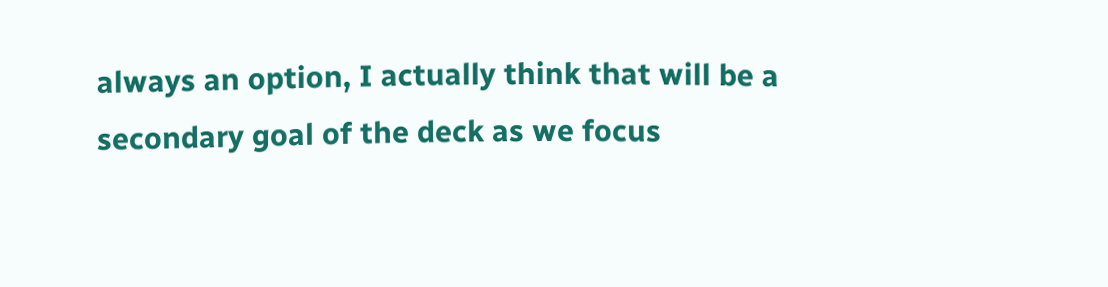always an option, I actually think that will be a secondary goal of the deck as we focus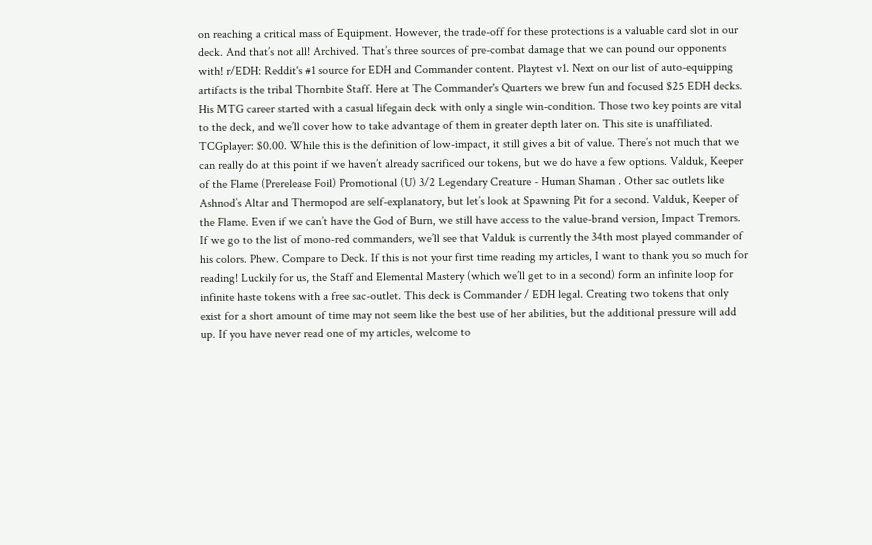on reaching a critical mass of Equipment. However, the trade-off for these protections is a valuable card slot in our deck. And that’s not all! Archived. That’s three sources of pre-combat damage that we can pound our opponents with! r/EDH: Reddit's #1 source for EDH and Commander content. Playtest v1. Next on our list of auto-equipping artifacts is the tribal Thornbite Staff. Here at The Commander's Quarters we brew fun and focused $25 EDH decks. His MTG career started with a casual lifegain deck with only a single win-condition. Those two key points are vital to the deck, and we’ll cover how to take advantage of them in greater depth later on. This site is unaffiliated. TCGplayer: $0.00. While this is the definition of low-impact, it still gives a bit of value. There’s not much that we can really do at this point if we haven’t already sacrificed our tokens, but we do have a few options. Valduk, Keeper of the Flame (Prerelease Foil) Promotional (U) 3/2 Legendary Creature - Human Shaman . Other sac outlets like Ashnod’s Altar and Thermopod are self-explanatory, but let’s look at Spawning Pit for a second. Valduk, Keeper of the Flame. Even if we can’t have the God of Burn, we still have access to the value-brand version, Impact Tremors. If we go to the list of mono-red commanders, we’ll see that Valduk is currently the 34th most played commander of his colors. Phew. Compare to Deck. If this is not your first time reading my articles, I want to thank you so much for reading! Luckily for us, the Staff and Elemental Mastery (which we’ll get to in a second) form an infinite loop for infinite haste tokens with a free sac-outlet. This deck is Commander / EDH legal. Creating two tokens that only exist for a short amount of time may not seem like the best use of her abilities, but the additional pressure will add up. If you have never read one of my articles, welcome to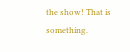the show! That is something.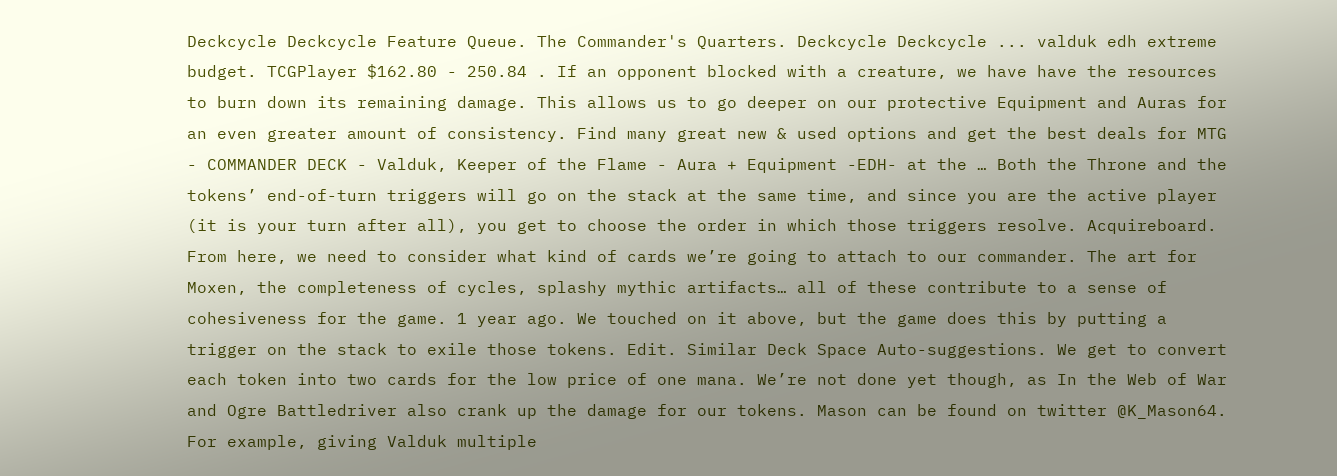Deckcycle Deckcycle Feature Queue. The Commander's Quarters. Deckcycle Deckcycle ... valduk edh extreme budget. TCGPlayer $162.80 - 250.84 . If an opponent blocked with a creature, we have have the resources to burn down its remaining damage. This allows us to go deeper on our protective Equipment and Auras for an even greater amount of consistency. Find many great new & used options and get the best deals for MTG - COMMANDER DECK - Valduk, Keeper of the Flame - Aura + Equipment -EDH- at the … Both the Throne and the tokens’ end-of-turn triggers will go on the stack at the same time, and since you are the active player (it is your turn after all), you get to choose the order in which those triggers resolve. Acquireboard. From here, we need to consider what kind of cards we’re going to attach to our commander. The art for Moxen, the completeness of cycles, splashy mythic artifacts… all of these contribute to a sense of cohesiveness for the game. 1 year ago. We touched on it above, but the game does this by putting a trigger on the stack to exile those tokens. Edit. Similar Deck Space Auto-suggestions. We get to convert each token into two cards for the low price of one mana. We’re not done yet though, as In the Web of War and Ogre Battledriver also crank up the damage for our tokens. Mason can be found on twitter @K_Mason64. For example, giving Valduk multiple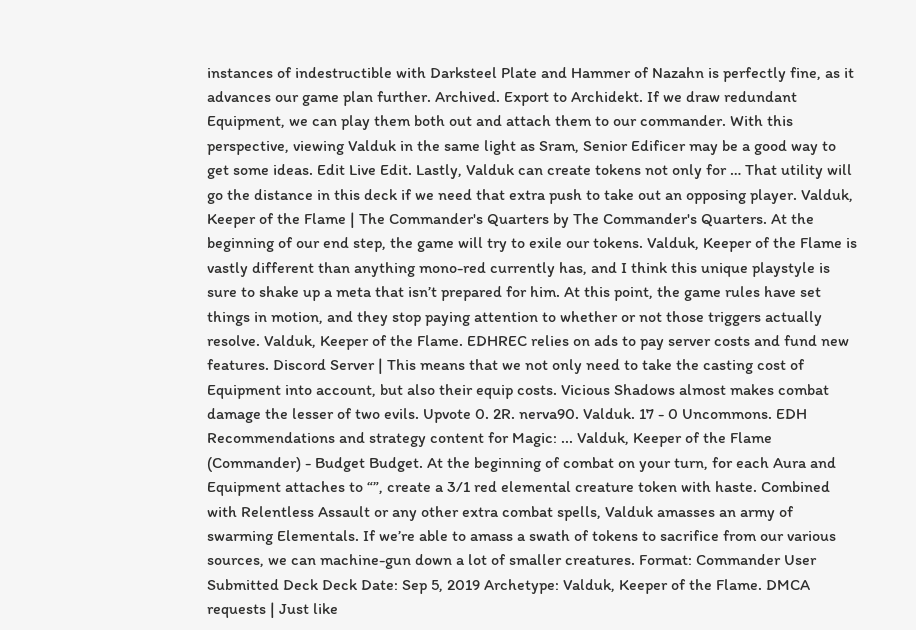instances of indestructible with Darksteel Plate and Hammer of Nazahn is perfectly fine, as it advances our game plan further. Archived. Export to Archidekt. If we draw redundant Equipment, we can play them both out and attach them to our commander. With this perspective, viewing Valduk in the same light as Sram, Senior Edificer may be a good way to get some ideas. Edit Live Edit. Lastly, Valduk can create tokens not only for … That utility will go the distance in this deck if we need that extra push to take out an opposing player. Valduk, Keeper of the Flame | The Commander's Quarters by The Commander's Quarters. At the beginning of our end step, the game will try to exile our tokens. Valduk, Keeper of the Flame is vastly different than anything mono-red currently has, and I think this unique playstyle is sure to shake up a meta that isn’t prepared for him. At this point, the game rules have set things in motion, and they stop paying attention to whether or not those triggers actually resolve. Valduk, Keeper of the Flame. EDHREC relies on ads to pay server costs and fund new features. Discord Server | This means that we not only need to take the casting cost of Equipment into account, but also their equip costs. Vicious Shadows almost makes combat damage the lesser of two evils. Upvote 0. 2R. nerva90. Valduk. 17 - 0 Uncommons. EDH Recommendations and strategy content for Magic: ... Valduk, Keeper of the Flame (Commander) - Budget Budget. At the beginning of combat on your turn, for each Aura and Equipment attaches to “”, create a 3/1 red elemental creature token with haste. Combined with Relentless Assault or any other extra combat spells, Valduk amasses an army of swarming Elementals. If we’re able to amass a swath of tokens to sacrifice from our various sources, we can machine-gun down a lot of smaller creatures. Format: Commander User Submitted Deck Deck Date: Sep 5, 2019 Archetype: Valduk, Keeper of the Flame. DMCA requests | Just like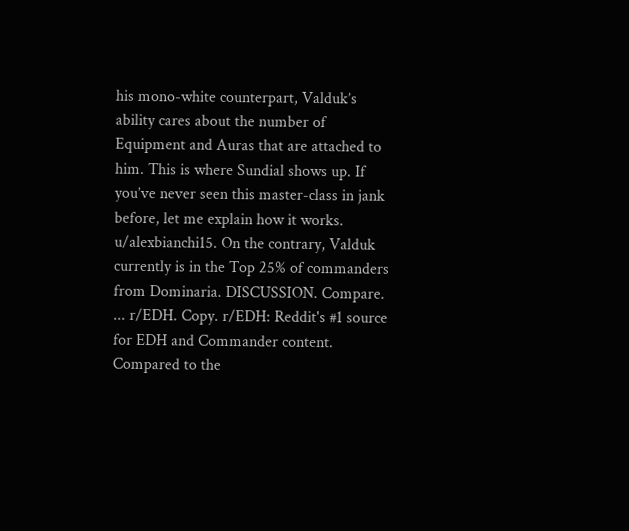his mono-white counterpart, Valduk’s ability cares about the number of Equipment and Auras that are attached to him. This is where Sundial shows up. If you’ve never seen this master-class in jank before, let me explain how it works. u/alexbianchi15. On the contrary, Valduk currently is in the Top 25% of commanders from Dominaria. DISCUSSION. Compare. ... r/EDH. Copy. r/EDH: Reddit's #1 source for EDH and Commander content. Compared to the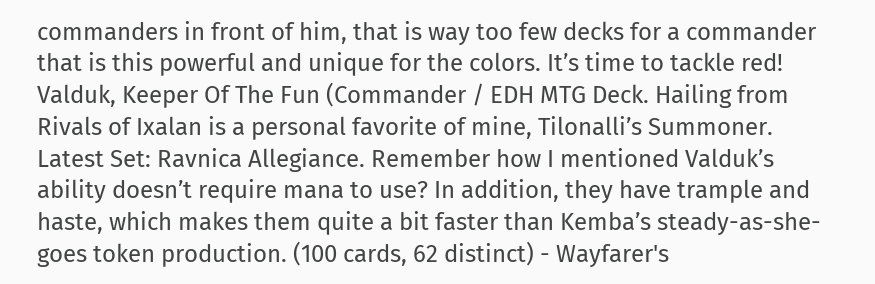commanders in front of him, that is way too few decks for a commander that is this powerful and unique for the colors. It’s time to tackle red! Valduk, Keeper Of The Fun (Commander / EDH MTG Deck. Hailing from Rivals of Ixalan is a personal favorite of mine, Tilonalli’s Summoner. Latest Set: Ravnica Allegiance. Remember how I mentioned Valduk’s ability doesn’t require mana to use? In addition, they have trample and haste, which makes them quite a bit faster than Kemba’s steady-as-she-goes token production. (100 cards, 62 distinct) - Wayfarer's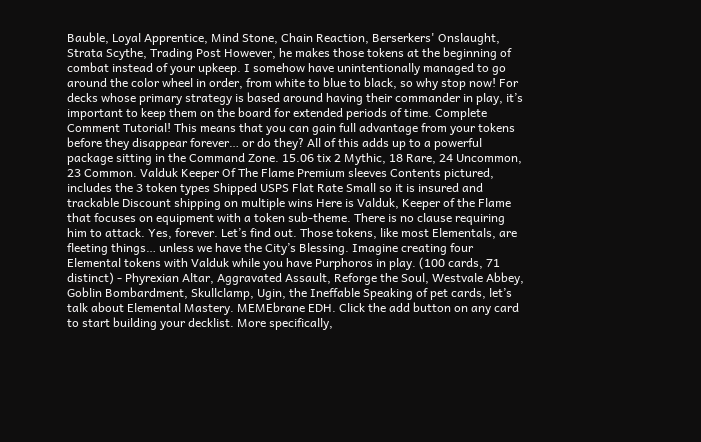Bauble, Loyal Apprentice, Mind Stone, Chain Reaction, Berserkers' Onslaught, Strata Scythe, Trading Post However, he makes those tokens at the beginning of combat instead of your upkeep. I somehow have unintentionally managed to go around the color wheel in order, from white to blue to black, so why stop now! For decks whose primary strategy is based around having their commander in play, it’s important to keep them on the board for extended periods of time. Complete Comment Tutorial! This means that you can gain full advantage from your tokens before they disappear forever… or do they? All of this adds up to a powerful package sitting in the Command Zone. 15.06 tix 2 Mythic, 18 Rare, 24 Uncommon, 23 Common. Valduk Keeper Of The Flame Premium sleeves Contents pictured, includes the 3 token types Shipped USPS Flat Rate Small so it is insured and trackable Discount shipping on multiple wins Here is Valduk, Keeper of the Flame that focuses on equipment with a token sub-theme. There is no clause requiring him to attack. Yes, forever. Let’s find out. Those tokens, like most Elementals, are fleeting things… unless we have the City’s Blessing. Imagine creating four Elemental tokens with Valduk while you have Purphoros in play. (100 cards, 71 distinct) - Phyrexian Altar, Aggravated Assault, Reforge the Soul, Westvale Abbey, Goblin Bombardment, Skullclamp, Ugin, the Ineffable Speaking of pet cards, let’s talk about Elemental Mastery. MEMEbrane EDH. Click the add button on any card to start building your decklist. More specifically,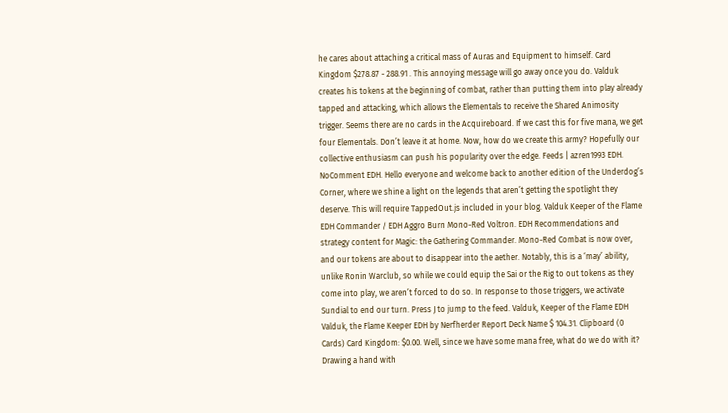he cares about attaching a critical mass of Auras and Equipment to himself. Card Kingdom $278.87 - 288.91 . This annoying message will go away once you do. Valduk creates his tokens at the beginning of combat, rather than putting them into play already tapped and attacking, which allows the Elementals to receive the Shared Animosity trigger. Seems there are no cards in the Acquireboard. If we cast this for five mana, we get four Elementals. Don’t leave it at home. Now, how do we create this army? Hopefully our collective enthusiasm can push his popularity over the edge. Feeds | azren1993 EDH. NoComment EDH. Hello everyone and welcome back to another edition of the Underdog’s Corner, where we shine a light on the legends that aren’t getting the spotlight they deserve. This will require TappedOut.js included in your blog. Valduk Keeper of the Flame EDH Commander / EDH Aggro Burn Mono-Red Voltron. EDH Recommendations and strategy content for Magic: the Gathering Commander. Mono-Red Combat is now over, and our tokens are about to disappear into the aether. Notably, this is a ‘may’ ability, unlike Ronin Warclub, so while we could equip the Sai or the Rig to out tokens as they come into play, we aren’t forced to do so. In response to those triggers, we activate Sundial to end our turn. Press J to jump to the feed. Valduk, Keeper of the Flame EDH Valduk, the Flame Keeper EDH by Nerfherder Report Deck Name $ 104.31. Clipboard (0 Cards) Card Kingdom: $0.00. Well, since we have some mana free, what do we do with it? Drawing a hand with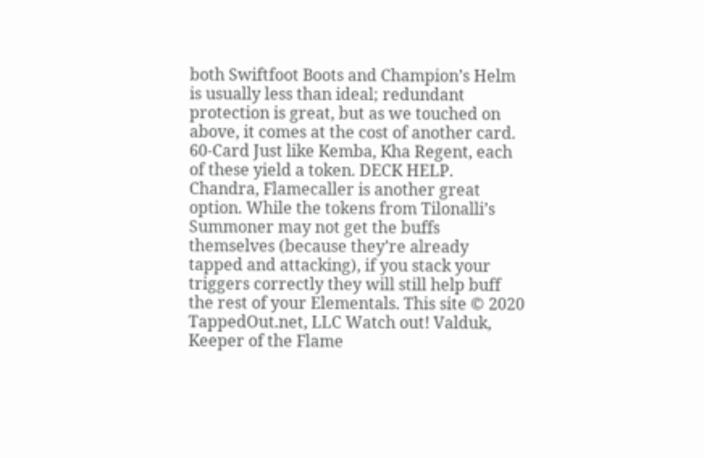both Swiftfoot Boots and Champion’s Helm is usually less than ideal; redundant protection is great, but as we touched on above, it comes at the cost of another card. 60-Card Just like Kemba, Kha Regent, each of these yield a token. DECK HELP. Chandra, Flamecaller is another great option. While the tokens from Tilonalli’s Summoner may not get the buffs themselves (because they’re already tapped and attacking), if you stack your triggers correctly they will still help buff the rest of your Elementals. This site © 2020 TappedOut.net, LLC Watch out! Valduk, Keeper of the Flame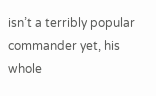isn’t a terribly popular commander yet, his whole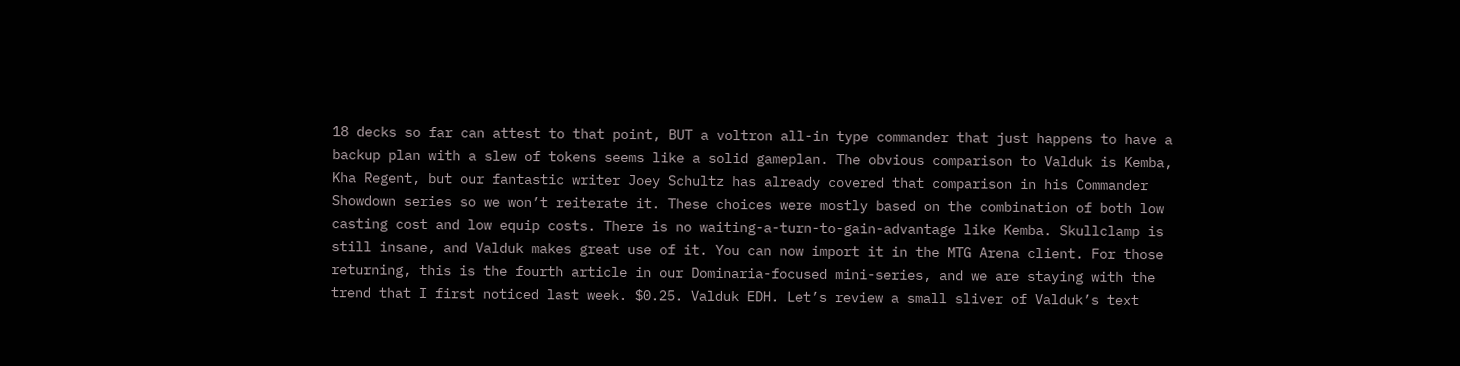18 decks so far can attest to that point, BUT a voltron all-in type commander that just happens to have a backup plan with a slew of tokens seems like a solid gameplan. The obvious comparison to Valduk is Kemba, Kha Regent, but our fantastic writer Joey Schultz has already covered that comparison in his Commander Showdown series so we won’t reiterate it. These choices were mostly based on the combination of both low casting cost and low equip costs. There is no waiting-a-turn-to-gain-advantage like Kemba. Skullclamp is still insane, and Valduk makes great use of it. You can now import it in the MTG Arena client. For those returning, this is the fourth article in our Dominaria-focused mini-series, and we are staying with the trend that I first noticed last week. $0.25. Valduk EDH. Let’s review a small sliver of Valduk’s text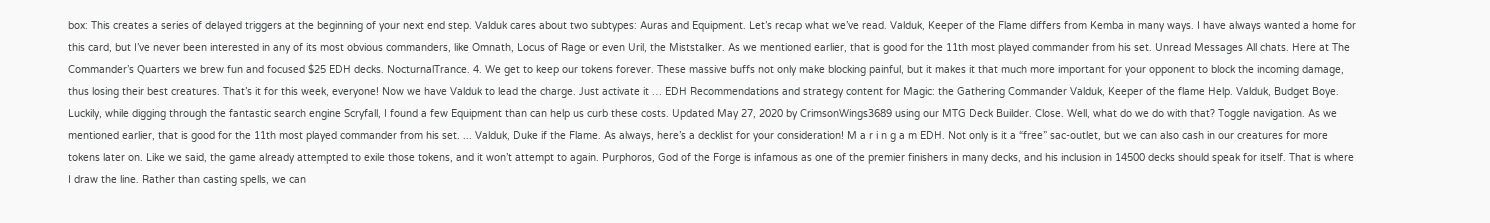box: This creates a series of delayed triggers at the beginning of your next end step. Valduk cares about two subtypes: Auras and Equipment. Let’s recap what we’ve read. Valduk, Keeper of the Flame differs from Kemba in many ways. I have always wanted a home for this card, but I’ve never been interested in any of its most obvious commanders, like Omnath, Locus of Rage or even Uril, the Miststalker. As we mentioned earlier, that is good for the 11th most played commander from his set. Unread Messages All chats. Here at The Commander’s Quarters we brew fun and focused $25 EDH decks. NocturnalTrance. 4. We get to keep our tokens forever. These massive buffs not only make blocking painful, but it makes it that much more important for your opponent to block the incoming damage, thus losing their best creatures. That’s it for this week, everyone! Now we have Valduk to lead the charge. Just activate it … EDH Recommendations and strategy content for Magic: the Gathering Commander Valduk, Keeper of the flame Help. Valduk, Budget Boye. Luckily, while digging through the fantastic search engine Scryfall, I found a few Equipment than can help us curb these costs. Updated May 27, 2020 by CrimsonWings3689 using our MTG Deck Builder. Close. Well, what do we do with that? Toggle navigation. As we mentioned earlier, that is good for the 11th most played commander from his set. ... Valduk, Duke if the Flame. As always, here’s a decklist for your consideration! M a r i n g a m EDH. Not only is it a “free” sac-outlet, but we can also cash in our creatures for more tokens later on. Like we said, the game already attempted to exile those tokens, and it won’t attempt to again. Purphoros, God of the Forge is infamous as one of the premier finishers in many decks, and his inclusion in 14500 decks should speak for itself. That is where I draw the line. Rather than casting spells, we can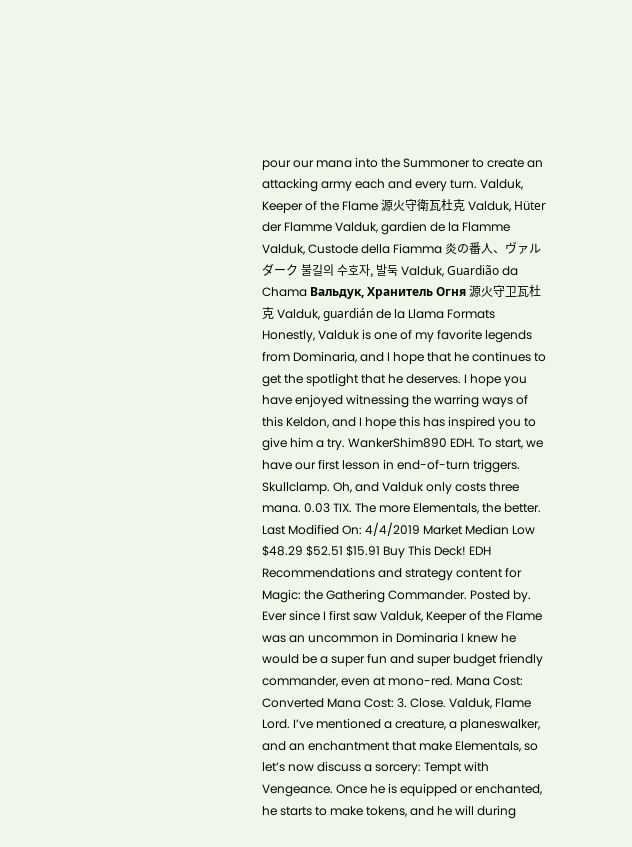pour our mana into the Summoner to create an attacking army each and every turn. Valduk, Keeper of the Flame 源火守衛瓦杜克 Valduk, Hüter der Flamme Valduk, gardien de la Flamme Valduk, Custode della Fiamma 炎の番人、ヴァルダーク 불길의 수호자, 발둑 Valduk, Guardião da Chama Вальдук, Хранитель Огня 源火守卫瓦杜克 Valduk, guardián de la Llama Formats Honestly, Valduk is one of my favorite legends from Dominaria, and I hope that he continues to get the spotlight that he deserves. I hope you have enjoyed witnessing the warring ways of this Keldon, and I hope this has inspired you to give him a try. WankerShim890 EDH. To start, we have our first lesson in end-of-turn triggers. Skullclamp. Oh, and Valduk only costs three mana. 0.03 TIX. The more Elementals, the better. Last Modified On: 4/4/2019 Market Median Low $48.29 $52.51 $15.91 Buy This Deck! EDH Recommendations and strategy content for Magic: the Gathering Commander. Posted by. Ever since I first saw Valduk, Keeper of the Flame was an uncommon in Dominaria I knew he would be a super fun and super budget friendly commander, even at mono-red. Mana Cost: Converted Mana Cost: 3. Close. Valduk, Flame Lord. I’ve mentioned a creature, a planeswalker, and an enchantment that make Elementals, so let’s now discuss a sorcery: Tempt with Vengeance. Once he is equipped or enchanted, he starts to make tokens, and he will during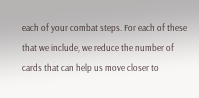each of your combat steps. For each of these that we include, we reduce the number of cards that can help us move closer to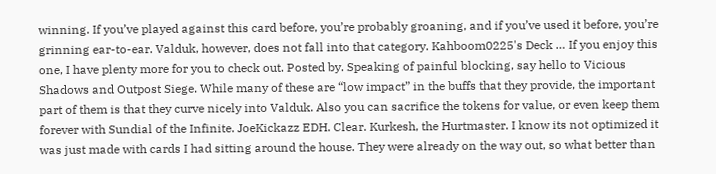winning. If you’ve played against this card before, you’re probably groaning, and if you’ve used it before, you’re grinning ear-to-ear. Valduk, however, does not fall into that category. Kahboom0225's Deck … If you enjoy this one, I have plenty more for you to check out. Posted by. Speaking of painful blocking, say hello to Vicious Shadows and Outpost Siege. While many of these are “low impact” in the buffs that they provide, the important part of them is that they curve nicely into Valduk. Also you can sacrifice the tokens for value, or even keep them forever with Sundial of the Infinite. JoeKickazz EDH. Clear. Kurkesh, the Hurtmaster. I know its not optimized it was just made with cards I had sitting around the house. They were already on the way out, so what better than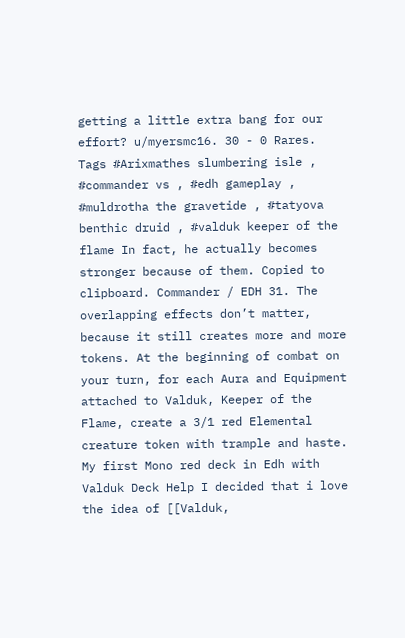getting a little extra bang for our effort? u/myersmc16. 30 - 0 Rares. Tags #Arixmathes slumbering isle , #commander vs , #edh gameplay , #muldrotha the gravetide , #tatyova benthic druid , #valduk keeper of the flame In fact, he actually becomes stronger because of them. Copied to clipboard. Commander / EDH 31. The overlapping effects don’t matter, because it still creates more and more tokens. At the beginning of combat on your turn, for each Aura and Equipment attached to Valduk, Keeper of the Flame, create a 3/1 red Elemental creature token with trample and haste. My first Mono red deck in Edh with Valduk Deck Help I decided that i love the idea of [[Valduk,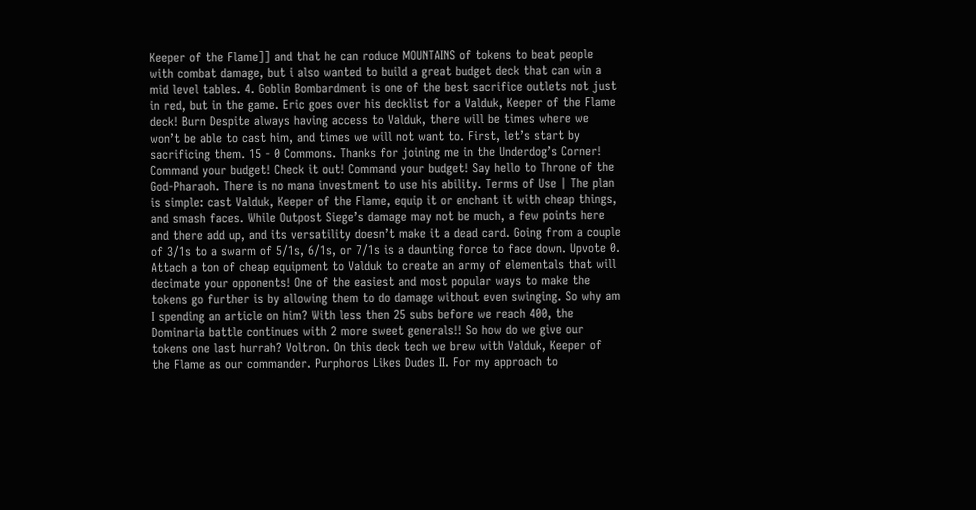Keeper of the Flame]] and that he can roduce MOUNTAINS of tokens to beat people with combat damage, but i also wanted to build a great budget deck that can win a mid level tables. 4. Goblin Bombardment is one of the best sacrifice outlets not just in red, but in the game. Eric goes over his decklist for a Valduk, Keeper of the Flame deck! Burn Despite always having access to Valduk, there will be times where we won’t be able to cast him, and times we will not want to. First, let’s start by sacrificing them. 15 - 0 Commons. Thanks for joining me in the Underdog’s Corner! Command your budget! Check it out! Command your budget! Say hello to Throne of the God-Pharaoh. There is no mana investment to use his ability. Terms of Use | The plan is simple: cast Valduk, Keeper of the Flame, equip it or enchant it with cheap things, and smash faces. While Outpost Siege’s damage may not be much, a few points here and there add up, and its versatility doesn’t make it a dead card. Going from a couple of 3/1s to a swarm of 5/1s, 6/1s, or 7/1s is a daunting force to face down. Upvote 0. Attach a ton of cheap equipment to Valduk to create an army of elementals that will decimate your opponents! One of the easiest and most popular ways to make the tokens go further is by allowing them to do damage without even swinging. So why am I spending an article on him? With less then 25 subs before we reach 400, the Dominaria battle continues with 2 more sweet generals!! So how do we give our tokens one last hurrah? Voltron. On this deck tech we brew with Valduk, Keeper of the Flame as our commander. Purphoros Likes Dudes II. For my approach to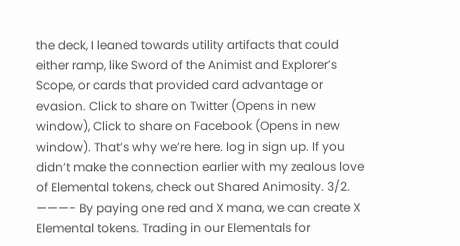the deck, I leaned towards utility artifacts that could either ramp, like Sword of the Animist and Explorer’s Scope, or cards that provided card advantage or evasion. Click to share on Twitter (Opens in new window), Click to share on Facebook (Opens in new window). That’s why we’re here. log in sign up. If you didn’t make the connection earlier with my zealous love of Elemental tokens, check out Shared Animosity. 3/2. ———- By paying one red and X mana, we can create X Elemental tokens. Trading in our Elementals for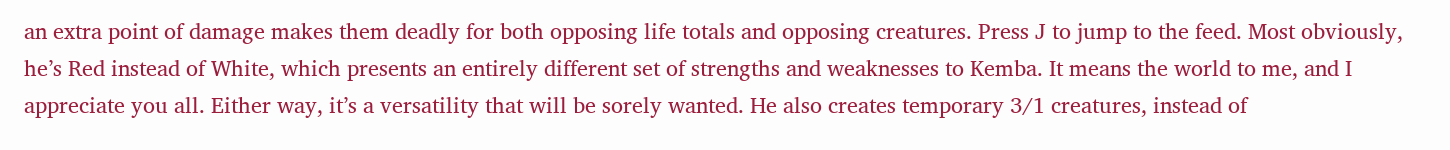an extra point of damage makes them deadly for both opposing life totals and opposing creatures. Press J to jump to the feed. Most obviously, he’s Red instead of White, which presents an entirely different set of strengths and weaknesses to Kemba. It means the world to me, and I appreciate you all. Either way, it’s a versatility that will be sorely wanted. He also creates temporary 3/1 creatures, instead of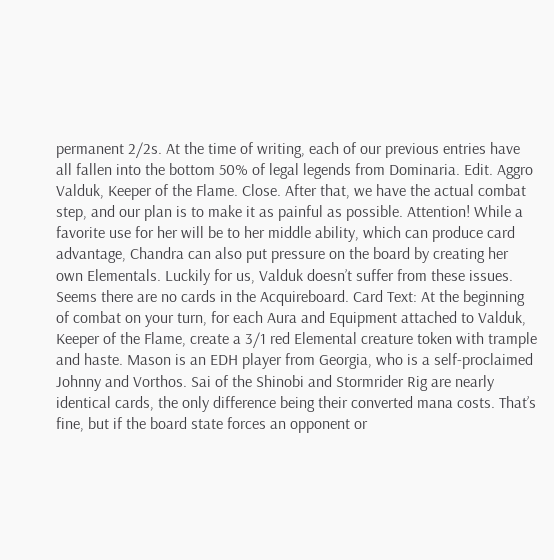permanent 2/2s. At the time of writing, each of our previous entries have all fallen into the bottom 50% of legal legends from Dominaria. Edit. Aggro Valduk, Keeper of the Flame. Close. After that, we have the actual combat step, and our plan is to make it as painful as possible. Attention! While a favorite use for her will be to her middle ability, which can produce card advantage, Chandra can also put pressure on the board by creating her own Elementals. Luckily for us, Valduk doesn’t suffer from these issues. Seems there are no cards in the Acquireboard. Card Text: At the beginning of combat on your turn, for each Aura and Equipment attached to Valduk, Keeper of the Flame, create a 3/1 red Elemental creature token with trample and haste. Mason is an EDH player from Georgia, who is a self-proclaimed Johnny and Vorthos. Sai of the Shinobi and Stormrider Rig are nearly identical cards, the only difference being their converted mana costs. That’s fine, but if the board state forces an opponent or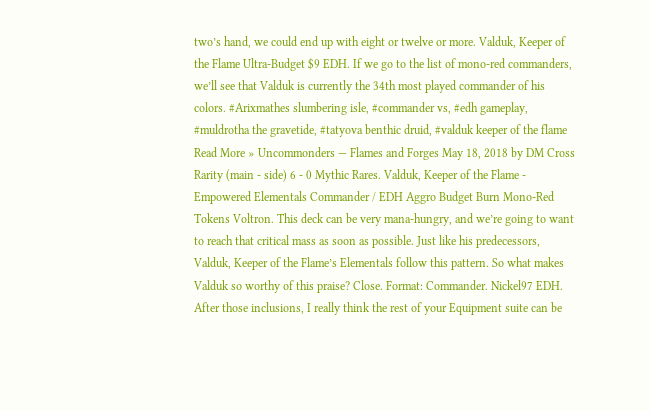two’s hand, we could end up with eight or twelve or more. Valduk, Keeper of the Flame Ultra-Budget $9 EDH. If we go to the list of mono-red commanders, we’ll see that Valduk is currently the 34th most played commander of his colors. #Arixmathes slumbering isle, #commander vs, #edh gameplay, #muldrotha the gravetide, #tatyova benthic druid, #valduk keeper of the flame Read More » Uncommonders — Flames and Forges May 18, 2018 by DM Cross Rarity (main - side) 6 - 0 Mythic Rares. Valduk, Keeper of the Flame - Empowered Elementals Commander / EDH Aggro Budget Burn Mono-Red Tokens Voltron. This deck can be very mana-hungry, and we’re going to want to reach that critical mass as soon as possible. Just like his predecessors, Valduk, Keeper of the Flame’s Elementals follow this pattern. So what makes Valduk so worthy of this praise? Close. Format: Commander. Nickel97 EDH. After those inclusions, I really think the rest of your Equipment suite can be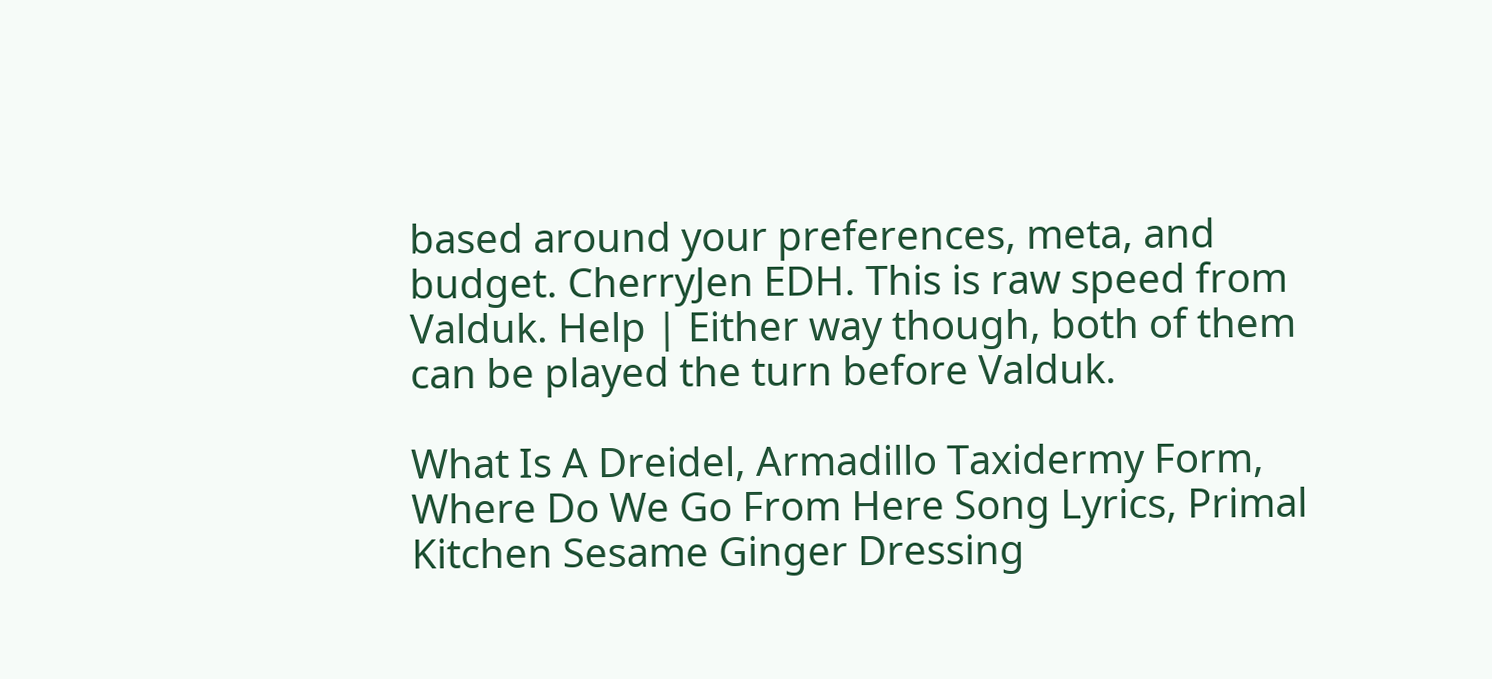based around your preferences, meta, and budget. CherryJen EDH. This is raw speed from Valduk. Help | Either way though, both of them can be played the turn before Valduk.

What Is A Dreidel, Armadillo Taxidermy Form, Where Do We Go From Here Song Lyrics, Primal Kitchen Sesame Ginger Dressing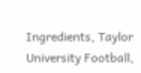Ingredients, Taylor University Football,